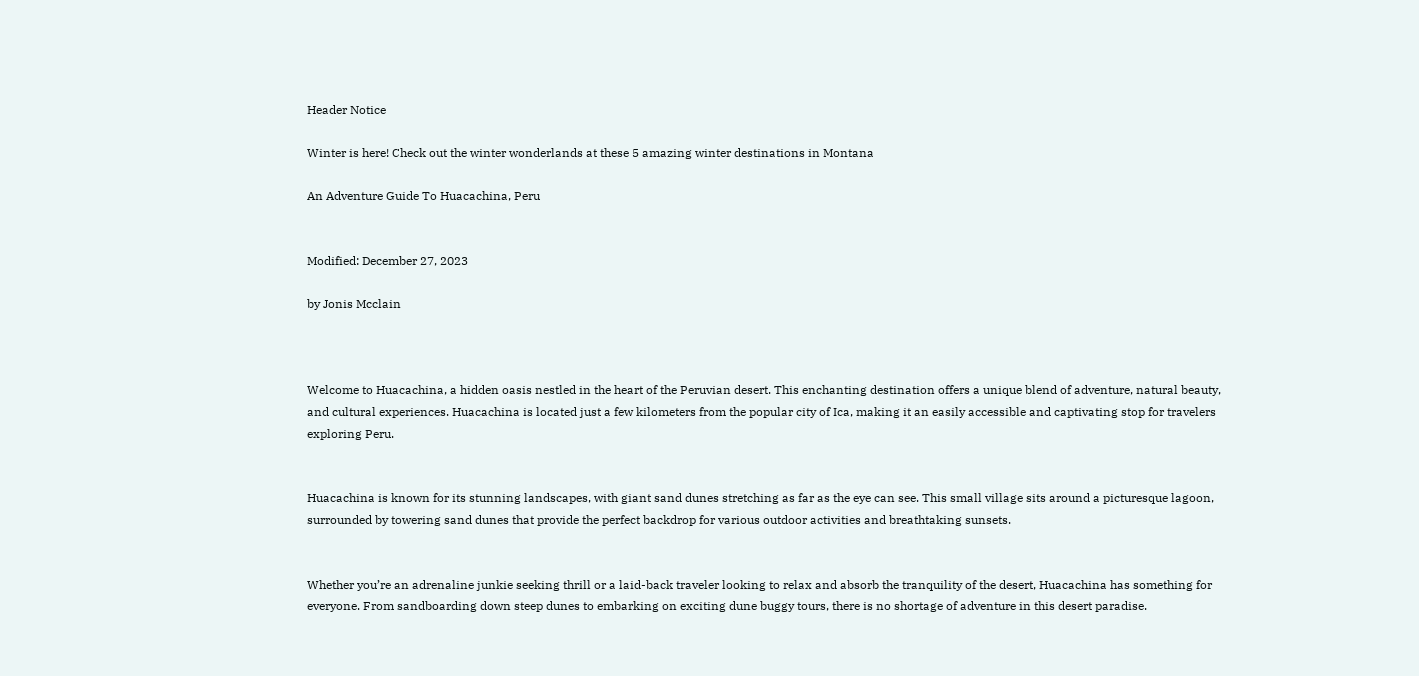Header Notice

Winter is here! Check out the winter wonderlands at these 5 amazing winter destinations in Montana

An Adventure Guide To Huacachina, Peru


Modified: December 27, 2023

by Jonis Mcclain



Welcome to Huacachina, a hidden oasis nestled in the heart of the Peruvian desert. This enchanting destination offers a unique blend of adventure, natural beauty, and cultural experiences. Huacachina is located just a few kilometers from the popular city of Ica, making it an easily accessible and captivating stop for travelers exploring Peru.


Huacachina is known for its stunning landscapes, with giant sand dunes stretching as far as the eye can see. This small village sits around a picturesque lagoon, surrounded by towering sand dunes that provide the perfect backdrop for various outdoor activities and breathtaking sunsets.


Whether you’re an adrenaline junkie seeking thrill or a laid-back traveler looking to relax and absorb the tranquility of the desert, Huacachina has something for everyone. From sandboarding down steep dunes to embarking on exciting dune buggy tours, there is no shortage of adventure in this desert paradise.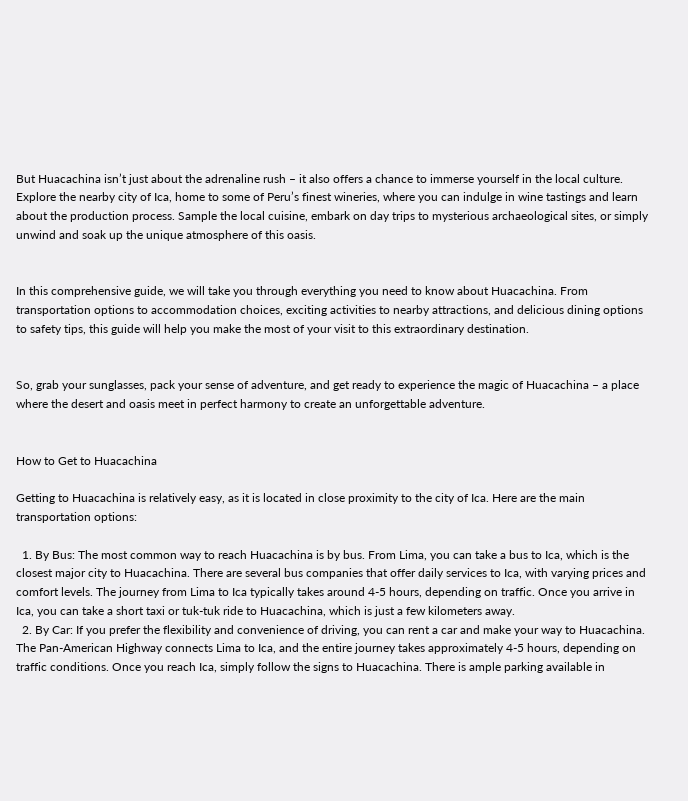But Huacachina isn’t just about the adrenaline rush – it also offers a chance to immerse yourself in the local culture. Explore the nearby city of Ica, home to some of Peru’s finest wineries, where you can indulge in wine tastings and learn about the production process. Sample the local cuisine, embark on day trips to mysterious archaeological sites, or simply unwind and soak up the unique atmosphere of this oasis.


In this comprehensive guide, we will take you through everything you need to know about Huacachina. From transportation options to accommodation choices, exciting activities to nearby attractions, and delicious dining options to safety tips, this guide will help you make the most of your visit to this extraordinary destination.


So, grab your sunglasses, pack your sense of adventure, and get ready to experience the magic of Huacachina – a place where the desert and oasis meet in perfect harmony to create an unforgettable adventure.


How to Get to Huacachina

Getting to Huacachina is relatively easy, as it is located in close proximity to the city of Ica. Here are the main transportation options:

  1. By Bus: The most common way to reach Huacachina is by bus. From Lima, you can take a bus to Ica, which is the closest major city to Huacachina. There are several bus companies that offer daily services to Ica, with varying prices and comfort levels. The journey from Lima to Ica typically takes around 4-5 hours, depending on traffic. Once you arrive in Ica, you can take a short taxi or tuk-tuk ride to Huacachina, which is just a few kilometers away.
  2. By Car: If you prefer the flexibility and convenience of driving, you can rent a car and make your way to Huacachina. The Pan-American Highway connects Lima to Ica, and the entire journey takes approximately 4-5 hours, depending on traffic conditions. Once you reach Ica, simply follow the signs to Huacachina. There is ample parking available in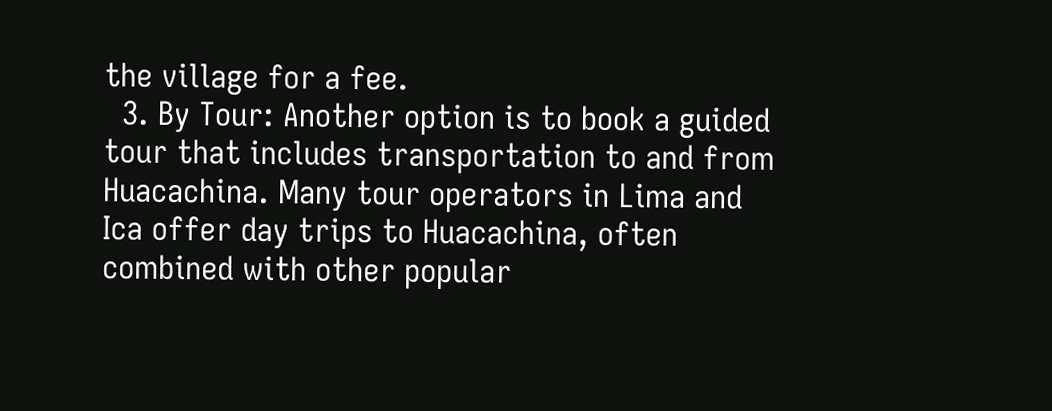the village for a fee.
  3. By Tour: Another option is to book a guided tour that includes transportation to and from Huacachina. Many tour operators in Lima and Ica offer day trips to Huacachina, often combined with other popular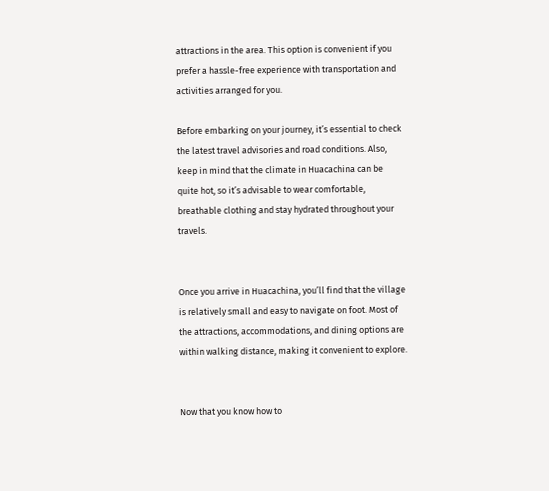attractions in the area. This option is convenient if you prefer a hassle-free experience with transportation and activities arranged for you.

Before embarking on your journey, it’s essential to check the latest travel advisories and road conditions. Also, keep in mind that the climate in Huacachina can be quite hot, so it’s advisable to wear comfortable, breathable clothing and stay hydrated throughout your travels.


Once you arrive in Huacachina, you’ll find that the village is relatively small and easy to navigate on foot. Most of the attractions, accommodations, and dining options are within walking distance, making it convenient to explore.


Now that you know how to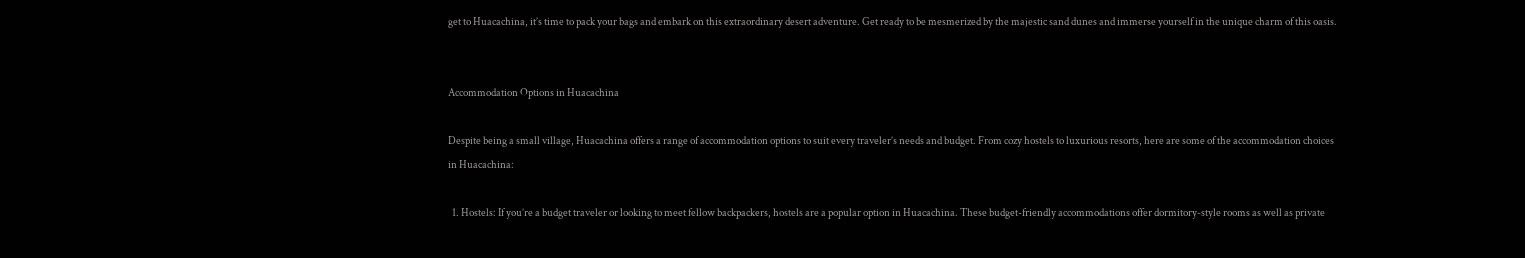get to Huacachina, it’s time to pack your bags and embark on this extraordinary desert adventure. Get ready to be mesmerized by the majestic sand dunes and immerse yourself in the unique charm of this oasis.


Accommodation Options in Huacachina

Despite being a small village, Huacachina offers a range of accommodation options to suit every traveler’s needs and budget. From cozy hostels to luxurious resorts, here are some of the accommodation choices in Huacachina:

  1. Hostels: If you’re a budget traveler or looking to meet fellow backpackers, hostels are a popular option in Huacachina. These budget-friendly accommodations offer dormitory-style rooms as well as private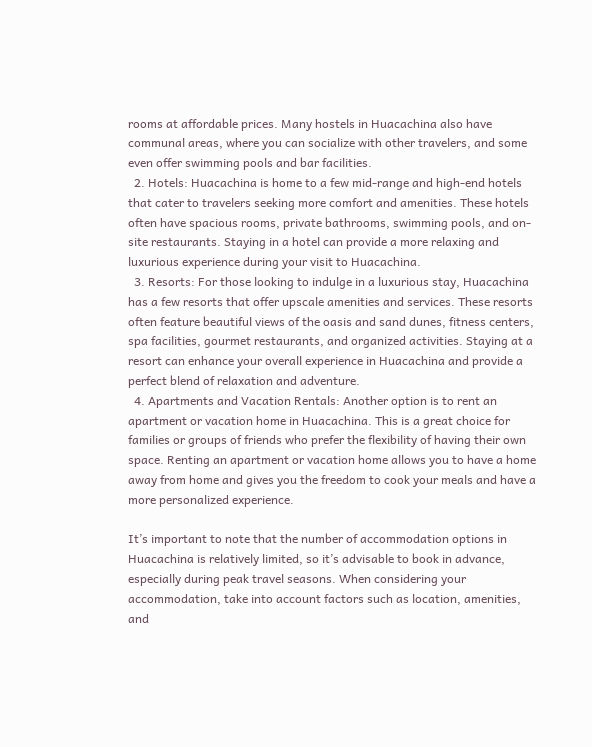rooms at affordable prices. Many hostels in Huacachina also have communal areas, where you can socialize with other travelers, and some even offer swimming pools and bar facilities.
  2. Hotels: Huacachina is home to a few mid-range and high-end hotels that cater to travelers seeking more comfort and amenities. These hotels often have spacious rooms, private bathrooms, swimming pools, and on-site restaurants. Staying in a hotel can provide a more relaxing and luxurious experience during your visit to Huacachina.
  3. Resorts: For those looking to indulge in a luxurious stay, Huacachina has a few resorts that offer upscale amenities and services. These resorts often feature beautiful views of the oasis and sand dunes, fitness centers, spa facilities, gourmet restaurants, and organized activities. Staying at a resort can enhance your overall experience in Huacachina and provide a perfect blend of relaxation and adventure.
  4. Apartments and Vacation Rentals: Another option is to rent an apartment or vacation home in Huacachina. This is a great choice for families or groups of friends who prefer the flexibility of having their own space. Renting an apartment or vacation home allows you to have a home away from home and gives you the freedom to cook your meals and have a more personalized experience.

It’s important to note that the number of accommodation options in Huacachina is relatively limited, so it’s advisable to book in advance, especially during peak travel seasons. When considering your accommodation, take into account factors such as location, amenities, and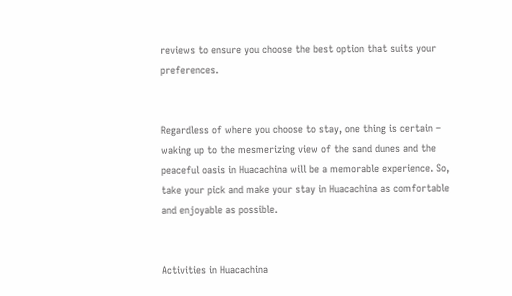reviews to ensure you choose the best option that suits your preferences.


Regardless of where you choose to stay, one thing is certain – waking up to the mesmerizing view of the sand dunes and the peaceful oasis in Huacachina will be a memorable experience. So, take your pick and make your stay in Huacachina as comfortable and enjoyable as possible.


Activities in Huacachina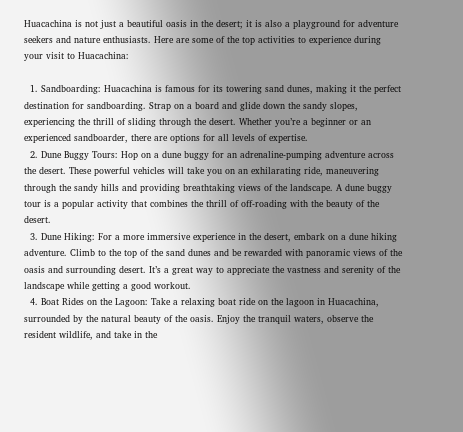Huacachina is not just a beautiful oasis in the desert; it is also a playground for adventure seekers and nature enthusiasts. Here are some of the top activities to experience during your visit to Huacachina:

  1. Sandboarding: Huacachina is famous for its towering sand dunes, making it the perfect destination for sandboarding. Strap on a board and glide down the sandy slopes, experiencing the thrill of sliding through the desert. Whether you’re a beginner or an experienced sandboarder, there are options for all levels of expertise.
  2. Dune Buggy Tours: Hop on a dune buggy for an adrenaline-pumping adventure across the desert. These powerful vehicles will take you on an exhilarating ride, maneuvering through the sandy hills and providing breathtaking views of the landscape. A dune buggy tour is a popular activity that combines the thrill of off-roading with the beauty of the desert.
  3. Dune Hiking: For a more immersive experience in the desert, embark on a dune hiking adventure. Climb to the top of the sand dunes and be rewarded with panoramic views of the oasis and surrounding desert. It’s a great way to appreciate the vastness and serenity of the landscape while getting a good workout.
  4. Boat Rides on the Lagoon: Take a relaxing boat ride on the lagoon in Huacachina, surrounded by the natural beauty of the oasis. Enjoy the tranquil waters, observe the resident wildlife, and take in the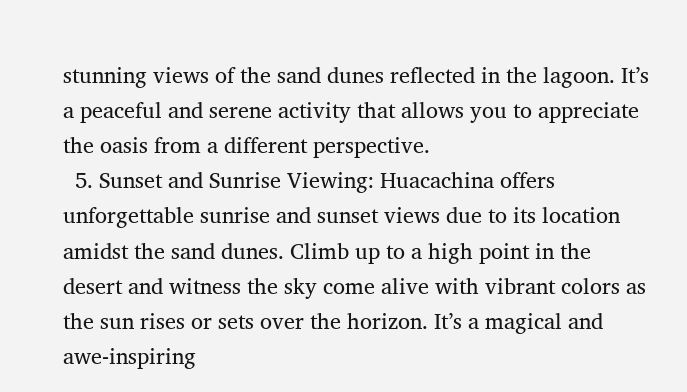stunning views of the sand dunes reflected in the lagoon. It’s a peaceful and serene activity that allows you to appreciate the oasis from a different perspective.
  5. Sunset and Sunrise Viewing: Huacachina offers unforgettable sunrise and sunset views due to its location amidst the sand dunes. Climb up to a high point in the desert and witness the sky come alive with vibrant colors as the sun rises or sets over the horizon. It’s a magical and awe-inspiring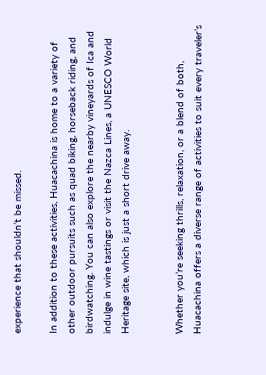experience that shouldn’t be missed.

In addition to these activities, Huacachina is home to a variety of other outdoor pursuits such as quad biking, horseback riding, and birdwatching. You can also explore the nearby vineyards of Ica and indulge in wine tastings or visit the Nazca Lines, a UNESCO World Heritage site, which is just a short drive away.


Whether you’re seeking thrills, relaxation, or a blend of both, Huacachina offers a diverse range of activities to suit every traveler’s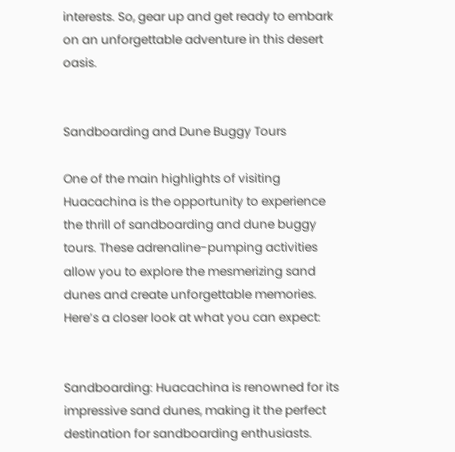interests. So, gear up and get ready to embark on an unforgettable adventure in this desert oasis.


Sandboarding and Dune Buggy Tours

One of the main highlights of visiting Huacachina is the opportunity to experience the thrill of sandboarding and dune buggy tours. These adrenaline-pumping activities allow you to explore the mesmerizing sand dunes and create unforgettable memories. Here’s a closer look at what you can expect:


Sandboarding: Huacachina is renowned for its impressive sand dunes, making it the perfect destination for sandboarding enthusiasts.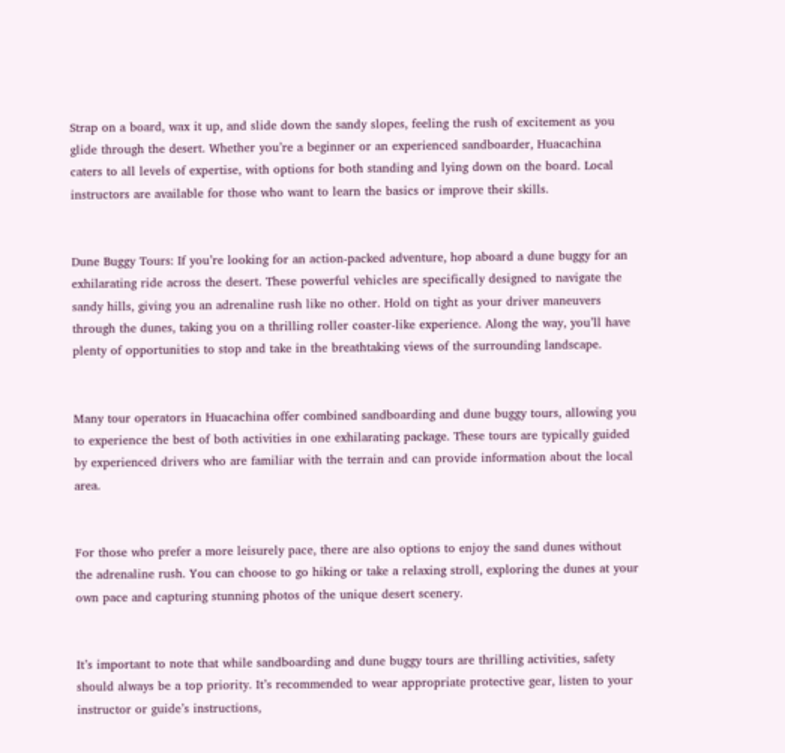Strap on a board, wax it up, and slide down the sandy slopes, feeling the rush of excitement as you glide through the desert. Whether you’re a beginner or an experienced sandboarder, Huacachina caters to all levels of expertise, with options for both standing and lying down on the board. Local instructors are available for those who want to learn the basics or improve their skills.


Dune Buggy Tours: If you’re looking for an action-packed adventure, hop aboard a dune buggy for an exhilarating ride across the desert. These powerful vehicles are specifically designed to navigate the sandy hills, giving you an adrenaline rush like no other. Hold on tight as your driver maneuvers through the dunes, taking you on a thrilling roller coaster-like experience. Along the way, you’ll have plenty of opportunities to stop and take in the breathtaking views of the surrounding landscape.


Many tour operators in Huacachina offer combined sandboarding and dune buggy tours, allowing you to experience the best of both activities in one exhilarating package. These tours are typically guided by experienced drivers who are familiar with the terrain and can provide information about the local area.


For those who prefer a more leisurely pace, there are also options to enjoy the sand dunes without the adrenaline rush. You can choose to go hiking or take a relaxing stroll, exploring the dunes at your own pace and capturing stunning photos of the unique desert scenery.


It’s important to note that while sandboarding and dune buggy tours are thrilling activities, safety should always be a top priority. It’s recommended to wear appropriate protective gear, listen to your instructor or guide’s instructions,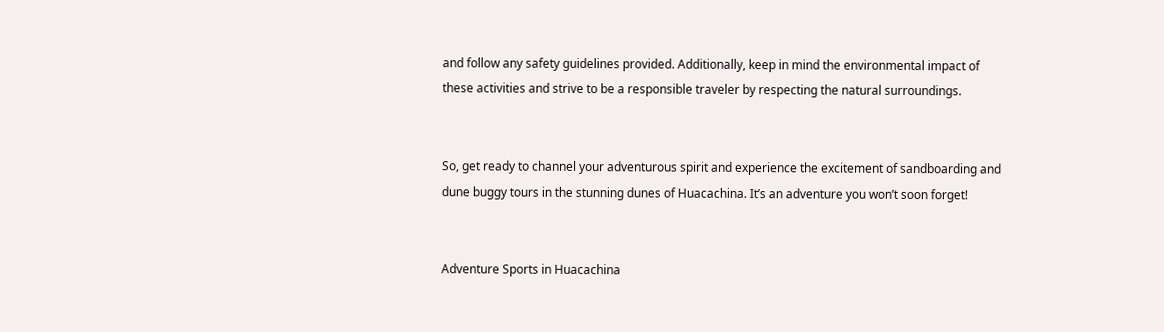and follow any safety guidelines provided. Additionally, keep in mind the environmental impact of these activities and strive to be a responsible traveler by respecting the natural surroundings.


So, get ready to channel your adventurous spirit and experience the excitement of sandboarding and dune buggy tours in the stunning dunes of Huacachina. It’s an adventure you won’t soon forget!


Adventure Sports in Huacachina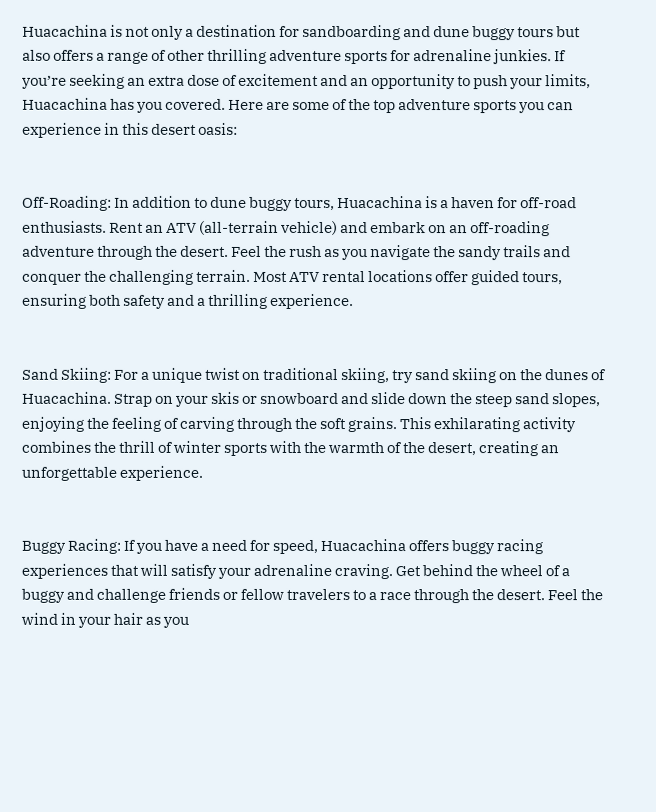Huacachina is not only a destination for sandboarding and dune buggy tours but also offers a range of other thrilling adventure sports for adrenaline junkies. If you’re seeking an extra dose of excitement and an opportunity to push your limits, Huacachina has you covered. Here are some of the top adventure sports you can experience in this desert oasis:


Off-Roading: In addition to dune buggy tours, Huacachina is a haven for off-road enthusiasts. Rent an ATV (all-terrain vehicle) and embark on an off-roading adventure through the desert. Feel the rush as you navigate the sandy trails and conquer the challenging terrain. Most ATV rental locations offer guided tours, ensuring both safety and a thrilling experience.


Sand Skiing: For a unique twist on traditional skiing, try sand skiing on the dunes of Huacachina. Strap on your skis or snowboard and slide down the steep sand slopes, enjoying the feeling of carving through the soft grains. This exhilarating activity combines the thrill of winter sports with the warmth of the desert, creating an unforgettable experience.


Buggy Racing: If you have a need for speed, Huacachina offers buggy racing experiences that will satisfy your adrenaline craving. Get behind the wheel of a buggy and challenge friends or fellow travelers to a race through the desert. Feel the wind in your hair as you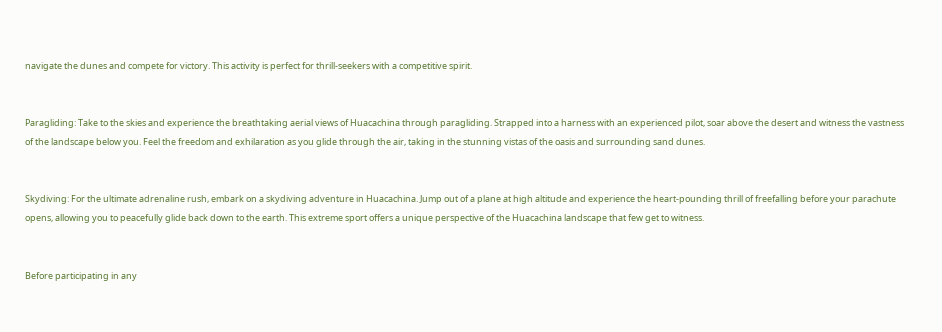navigate the dunes and compete for victory. This activity is perfect for thrill-seekers with a competitive spirit.


Paragliding: Take to the skies and experience the breathtaking aerial views of Huacachina through paragliding. Strapped into a harness with an experienced pilot, soar above the desert and witness the vastness of the landscape below you. Feel the freedom and exhilaration as you glide through the air, taking in the stunning vistas of the oasis and surrounding sand dunes.


Skydiving: For the ultimate adrenaline rush, embark on a skydiving adventure in Huacachina. Jump out of a plane at high altitude and experience the heart-pounding thrill of freefalling before your parachute opens, allowing you to peacefully glide back down to the earth. This extreme sport offers a unique perspective of the Huacachina landscape that few get to witness.


Before participating in any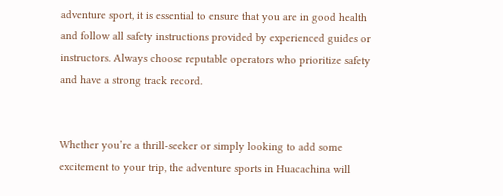adventure sport, it is essential to ensure that you are in good health and follow all safety instructions provided by experienced guides or instructors. Always choose reputable operators who prioritize safety and have a strong track record.


Whether you’re a thrill-seeker or simply looking to add some excitement to your trip, the adventure sports in Huacachina will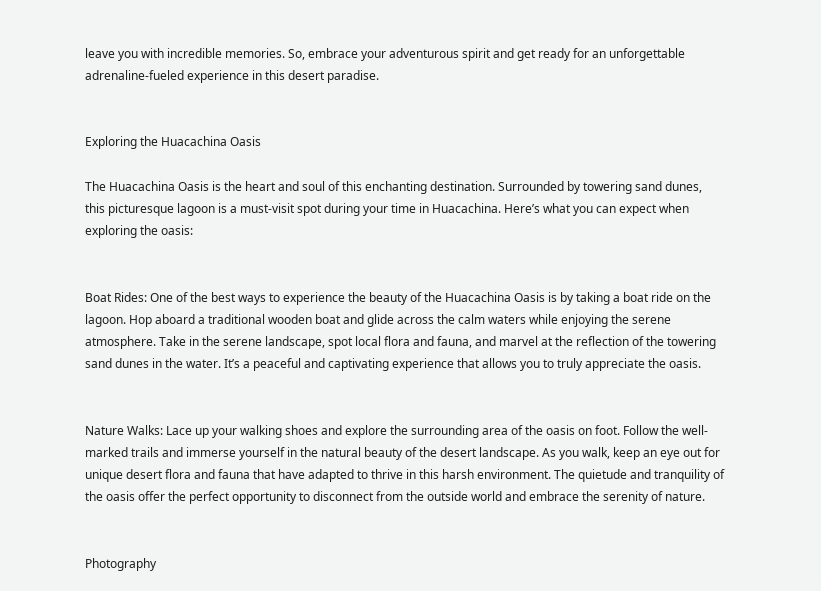leave you with incredible memories. So, embrace your adventurous spirit and get ready for an unforgettable adrenaline-fueled experience in this desert paradise.


Exploring the Huacachina Oasis

The Huacachina Oasis is the heart and soul of this enchanting destination. Surrounded by towering sand dunes, this picturesque lagoon is a must-visit spot during your time in Huacachina. Here’s what you can expect when exploring the oasis:


Boat Rides: One of the best ways to experience the beauty of the Huacachina Oasis is by taking a boat ride on the lagoon. Hop aboard a traditional wooden boat and glide across the calm waters while enjoying the serene atmosphere. Take in the serene landscape, spot local flora and fauna, and marvel at the reflection of the towering sand dunes in the water. It’s a peaceful and captivating experience that allows you to truly appreciate the oasis.


Nature Walks: Lace up your walking shoes and explore the surrounding area of the oasis on foot. Follow the well-marked trails and immerse yourself in the natural beauty of the desert landscape. As you walk, keep an eye out for unique desert flora and fauna that have adapted to thrive in this harsh environment. The quietude and tranquility of the oasis offer the perfect opportunity to disconnect from the outside world and embrace the serenity of nature.


Photography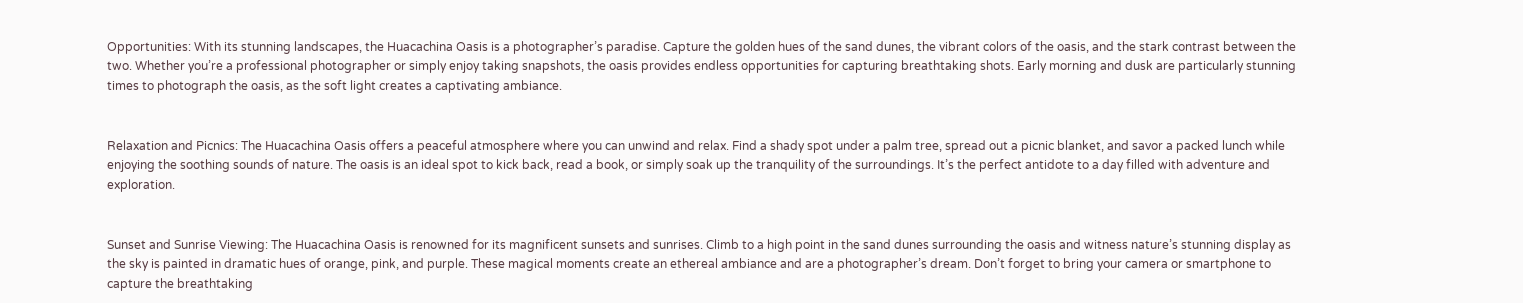Opportunities: With its stunning landscapes, the Huacachina Oasis is a photographer’s paradise. Capture the golden hues of the sand dunes, the vibrant colors of the oasis, and the stark contrast between the two. Whether you’re a professional photographer or simply enjoy taking snapshots, the oasis provides endless opportunities for capturing breathtaking shots. Early morning and dusk are particularly stunning times to photograph the oasis, as the soft light creates a captivating ambiance.


Relaxation and Picnics: The Huacachina Oasis offers a peaceful atmosphere where you can unwind and relax. Find a shady spot under a palm tree, spread out a picnic blanket, and savor a packed lunch while enjoying the soothing sounds of nature. The oasis is an ideal spot to kick back, read a book, or simply soak up the tranquility of the surroundings. It’s the perfect antidote to a day filled with adventure and exploration.


Sunset and Sunrise Viewing: The Huacachina Oasis is renowned for its magnificent sunsets and sunrises. Climb to a high point in the sand dunes surrounding the oasis and witness nature’s stunning display as the sky is painted in dramatic hues of orange, pink, and purple. These magical moments create an ethereal ambiance and are a photographer’s dream. Don’t forget to bring your camera or smartphone to capture the breathtaking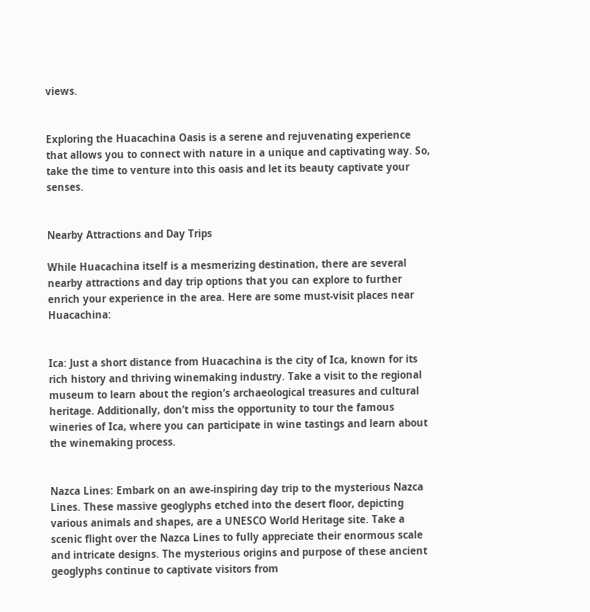views.


Exploring the Huacachina Oasis is a serene and rejuvenating experience that allows you to connect with nature in a unique and captivating way. So, take the time to venture into this oasis and let its beauty captivate your senses.


Nearby Attractions and Day Trips

While Huacachina itself is a mesmerizing destination, there are several nearby attractions and day trip options that you can explore to further enrich your experience in the area. Here are some must-visit places near Huacachina:


Ica: Just a short distance from Huacachina is the city of Ica, known for its rich history and thriving winemaking industry. Take a visit to the regional museum to learn about the region’s archaeological treasures and cultural heritage. Additionally, don’t miss the opportunity to tour the famous wineries of Ica, where you can participate in wine tastings and learn about the winemaking process.


Nazca Lines: Embark on an awe-inspiring day trip to the mysterious Nazca Lines. These massive geoglyphs etched into the desert floor, depicting various animals and shapes, are a UNESCO World Heritage site. Take a scenic flight over the Nazca Lines to fully appreciate their enormous scale and intricate designs. The mysterious origins and purpose of these ancient geoglyphs continue to captivate visitors from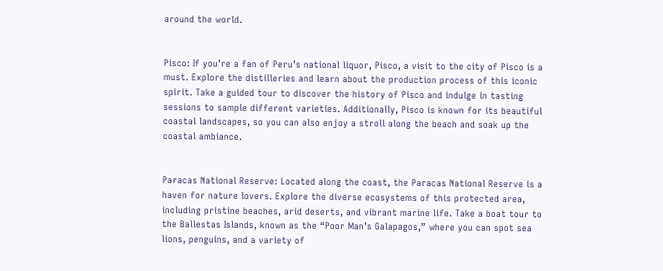around the world.


Pisco: If you’re a fan of Peru’s national liquor, Pisco, a visit to the city of Pisco is a must. Explore the distilleries and learn about the production process of this iconic spirit. Take a guided tour to discover the history of Pisco and indulge in tasting sessions to sample different varieties. Additionally, Pisco is known for its beautiful coastal landscapes, so you can also enjoy a stroll along the beach and soak up the coastal ambiance.


Paracas National Reserve: Located along the coast, the Paracas National Reserve is a haven for nature lovers. Explore the diverse ecosystems of this protected area, including pristine beaches, arid deserts, and vibrant marine life. Take a boat tour to the Ballestas Islands, known as the “Poor Man’s Galapagos,” where you can spot sea lions, penguins, and a variety of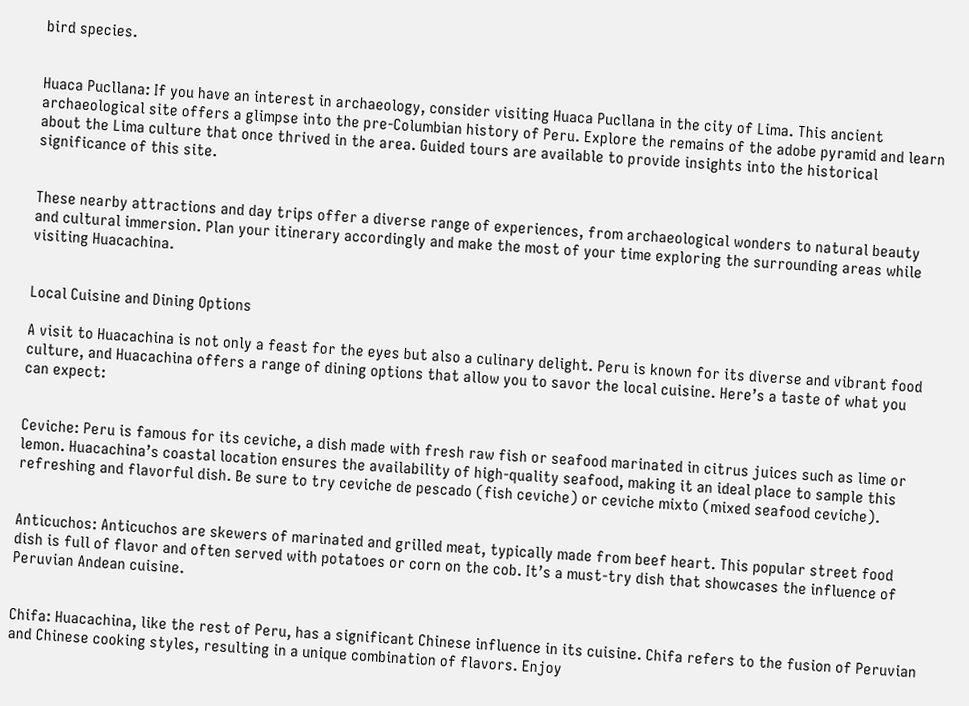bird species.


Huaca Pucllana: If you have an interest in archaeology, consider visiting Huaca Pucllana in the city of Lima. This ancient archaeological site offers a glimpse into the pre-Columbian history of Peru. Explore the remains of the adobe pyramid and learn about the Lima culture that once thrived in the area. Guided tours are available to provide insights into the historical significance of this site.


These nearby attractions and day trips offer a diverse range of experiences, from archaeological wonders to natural beauty and cultural immersion. Plan your itinerary accordingly and make the most of your time exploring the surrounding areas while visiting Huacachina.


Local Cuisine and Dining Options

A visit to Huacachina is not only a feast for the eyes but also a culinary delight. Peru is known for its diverse and vibrant food culture, and Huacachina offers a range of dining options that allow you to savor the local cuisine. Here’s a taste of what you can expect:


Ceviche: Peru is famous for its ceviche, a dish made with fresh raw fish or seafood marinated in citrus juices such as lime or lemon. Huacachina’s coastal location ensures the availability of high-quality seafood, making it an ideal place to sample this refreshing and flavorful dish. Be sure to try ceviche de pescado (fish ceviche) or ceviche mixto (mixed seafood ceviche).


Anticuchos: Anticuchos are skewers of marinated and grilled meat, typically made from beef heart. This popular street food dish is full of flavor and often served with potatoes or corn on the cob. It’s a must-try dish that showcases the influence of Peruvian Andean cuisine.


Chifa: Huacachina, like the rest of Peru, has a significant Chinese influence in its cuisine. Chifa refers to the fusion of Peruvian and Chinese cooking styles, resulting in a unique combination of flavors. Enjoy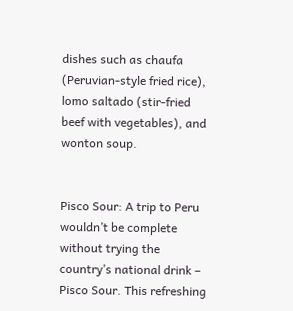dishes such as chaufa (Peruvian-style fried rice), lomo saltado (stir-fried beef with vegetables), and wonton soup.


Pisco Sour: A trip to Peru wouldn’t be complete without trying the country’s national drink – Pisco Sour. This refreshing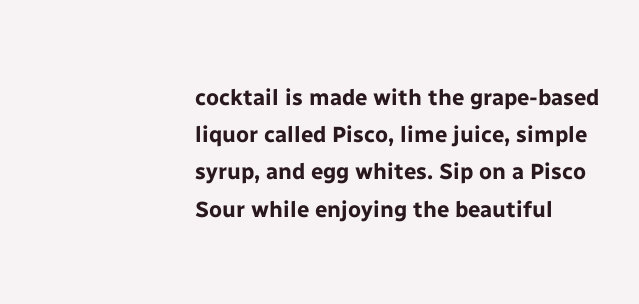cocktail is made with the grape-based liquor called Pisco, lime juice, simple syrup, and egg whites. Sip on a Pisco Sour while enjoying the beautiful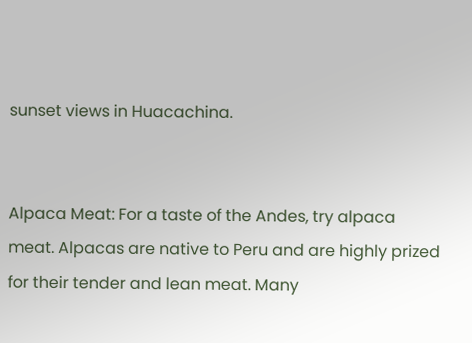sunset views in Huacachina.


Alpaca Meat: For a taste of the Andes, try alpaca meat. Alpacas are native to Peru and are highly prized for their tender and lean meat. Many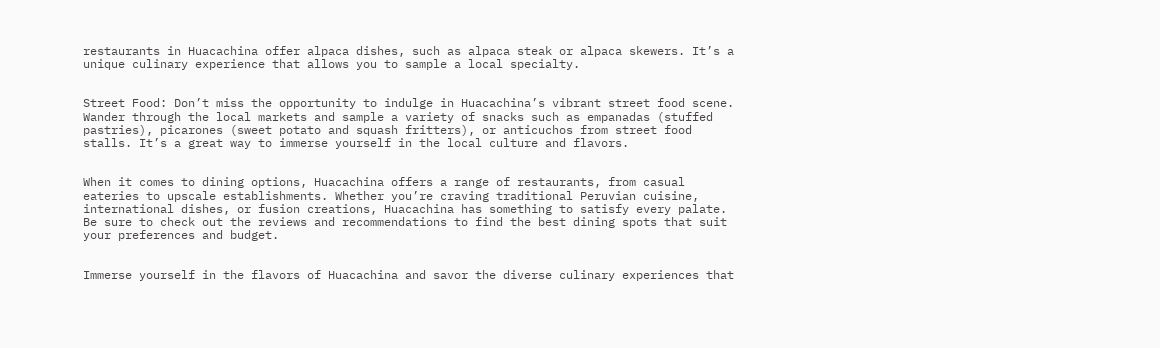restaurants in Huacachina offer alpaca dishes, such as alpaca steak or alpaca skewers. It’s a unique culinary experience that allows you to sample a local specialty.


Street Food: Don’t miss the opportunity to indulge in Huacachina’s vibrant street food scene. Wander through the local markets and sample a variety of snacks such as empanadas (stuffed pastries), picarones (sweet potato and squash fritters), or anticuchos from street food stalls. It’s a great way to immerse yourself in the local culture and flavors.


When it comes to dining options, Huacachina offers a range of restaurants, from casual eateries to upscale establishments. Whether you’re craving traditional Peruvian cuisine, international dishes, or fusion creations, Huacachina has something to satisfy every palate. Be sure to check out the reviews and recommendations to find the best dining spots that suit your preferences and budget.


Immerse yourself in the flavors of Huacachina and savor the diverse culinary experiences that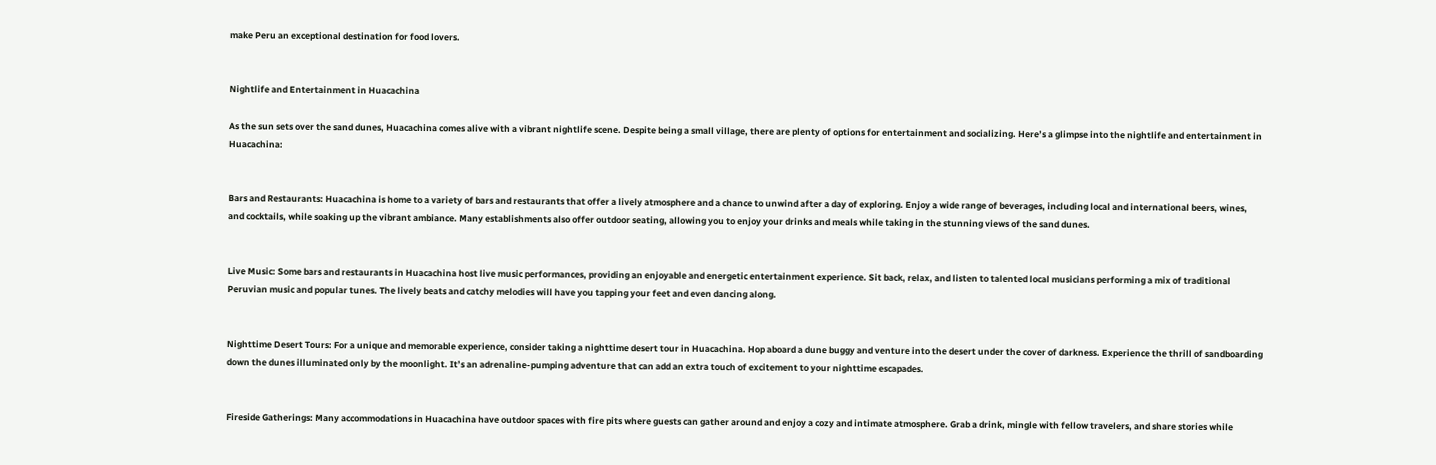make Peru an exceptional destination for food lovers.


Nightlife and Entertainment in Huacachina

As the sun sets over the sand dunes, Huacachina comes alive with a vibrant nightlife scene. Despite being a small village, there are plenty of options for entertainment and socializing. Here’s a glimpse into the nightlife and entertainment in Huacachina:


Bars and Restaurants: Huacachina is home to a variety of bars and restaurants that offer a lively atmosphere and a chance to unwind after a day of exploring. Enjoy a wide range of beverages, including local and international beers, wines, and cocktails, while soaking up the vibrant ambiance. Many establishments also offer outdoor seating, allowing you to enjoy your drinks and meals while taking in the stunning views of the sand dunes.


Live Music: Some bars and restaurants in Huacachina host live music performances, providing an enjoyable and energetic entertainment experience. Sit back, relax, and listen to talented local musicians performing a mix of traditional Peruvian music and popular tunes. The lively beats and catchy melodies will have you tapping your feet and even dancing along.


Nighttime Desert Tours: For a unique and memorable experience, consider taking a nighttime desert tour in Huacachina. Hop aboard a dune buggy and venture into the desert under the cover of darkness. Experience the thrill of sandboarding down the dunes illuminated only by the moonlight. It’s an adrenaline-pumping adventure that can add an extra touch of excitement to your nighttime escapades.


Fireside Gatherings: Many accommodations in Huacachina have outdoor spaces with fire pits where guests can gather around and enjoy a cozy and intimate atmosphere. Grab a drink, mingle with fellow travelers, and share stories while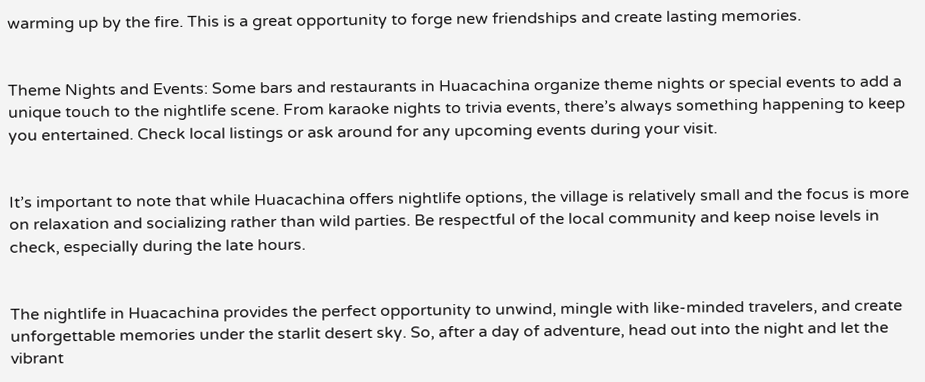warming up by the fire. This is a great opportunity to forge new friendships and create lasting memories.


Theme Nights and Events: Some bars and restaurants in Huacachina organize theme nights or special events to add a unique touch to the nightlife scene. From karaoke nights to trivia events, there’s always something happening to keep you entertained. Check local listings or ask around for any upcoming events during your visit.


It’s important to note that while Huacachina offers nightlife options, the village is relatively small and the focus is more on relaxation and socializing rather than wild parties. Be respectful of the local community and keep noise levels in check, especially during the late hours.


The nightlife in Huacachina provides the perfect opportunity to unwind, mingle with like-minded travelers, and create unforgettable memories under the starlit desert sky. So, after a day of adventure, head out into the night and let the vibrant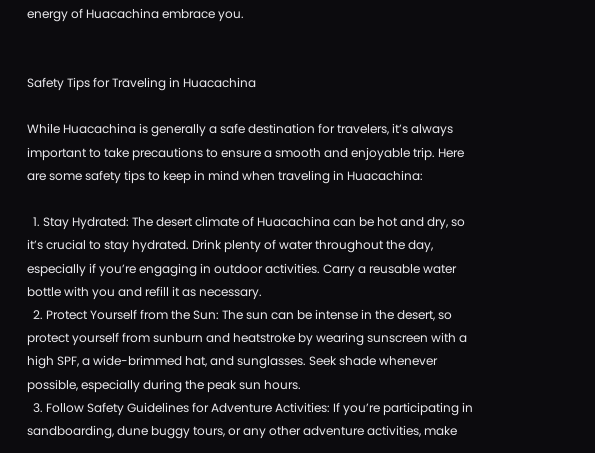energy of Huacachina embrace you.


Safety Tips for Traveling in Huacachina

While Huacachina is generally a safe destination for travelers, it’s always important to take precautions to ensure a smooth and enjoyable trip. Here are some safety tips to keep in mind when traveling in Huacachina:

  1. Stay Hydrated: The desert climate of Huacachina can be hot and dry, so it’s crucial to stay hydrated. Drink plenty of water throughout the day, especially if you’re engaging in outdoor activities. Carry a reusable water bottle with you and refill it as necessary.
  2. Protect Yourself from the Sun: The sun can be intense in the desert, so protect yourself from sunburn and heatstroke by wearing sunscreen with a high SPF, a wide-brimmed hat, and sunglasses. Seek shade whenever possible, especially during the peak sun hours.
  3. Follow Safety Guidelines for Adventure Activities: If you’re participating in sandboarding, dune buggy tours, or any other adventure activities, make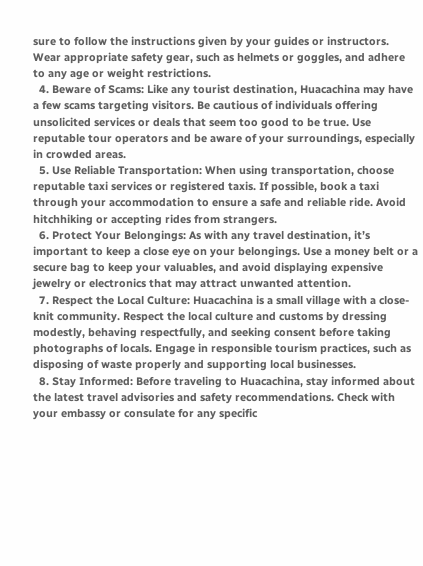sure to follow the instructions given by your guides or instructors. Wear appropriate safety gear, such as helmets or goggles, and adhere to any age or weight restrictions.
  4. Beware of Scams: Like any tourist destination, Huacachina may have a few scams targeting visitors. Be cautious of individuals offering unsolicited services or deals that seem too good to be true. Use reputable tour operators and be aware of your surroundings, especially in crowded areas.
  5. Use Reliable Transportation: When using transportation, choose reputable taxi services or registered taxis. If possible, book a taxi through your accommodation to ensure a safe and reliable ride. Avoid hitchhiking or accepting rides from strangers.
  6. Protect Your Belongings: As with any travel destination, it’s important to keep a close eye on your belongings. Use a money belt or a secure bag to keep your valuables, and avoid displaying expensive jewelry or electronics that may attract unwanted attention.
  7. Respect the Local Culture: Huacachina is a small village with a close-knit community. Respect the local culture and customs by dressing modestly, behaving respectfully, and seeking consent before taking photographs of locals. Engage in responsible tourism practices, such as disposing of waste properly and supporting local businesses.
  8. Stay Informed: Before traveling to Huacachina, stay informed about the latest travel advisories and safety recommendations. Check with your embassy or consulate for any specific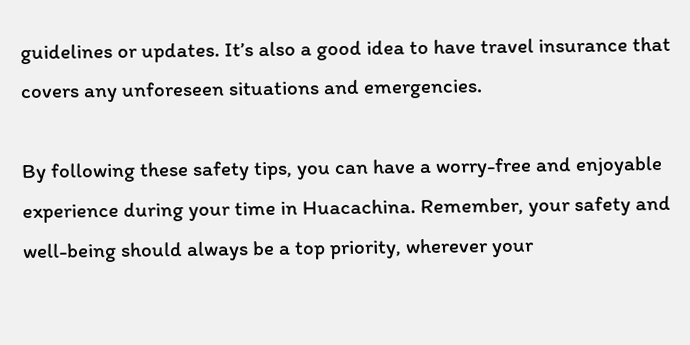guidelines or updates. It’s also a good idea to have travel insurance that covers any unforeseen situations and emergencies.

By following these safety tips, you can have a worry-free and enjoyable experience during your time in Huacachina. Remember, your safety and well-being should always be a top priority, wherever your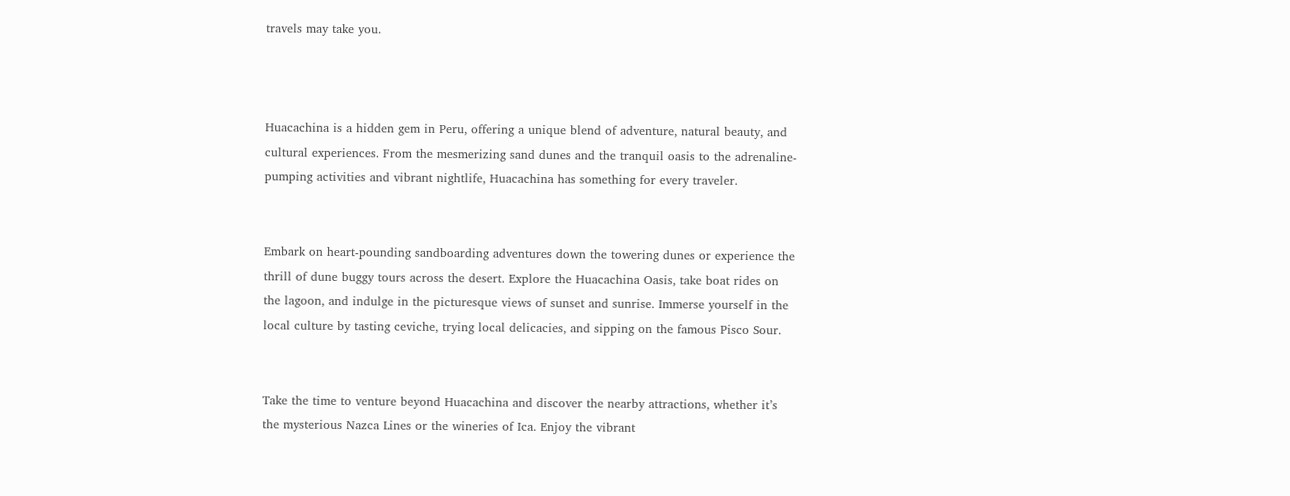travels may take you.



Huacachina is a hidden gem in Peru, offering a unique blend of adventure, natural beauty, and cultural experiences. From the mesmerizing sand dunes and the tranquil oasis to the adrenaline-pumping activities and vibrant nightlife, Huacachina has something for every traveler.


Embark on heart-pounding sandboarding adventures down the towering dunes or experience the thrill of dune buggy tours across the desert. Explore the Huacachina Oasis, take boat rides on the lagoon, and indulge in the picturesque views of sunset and sunrise. Immerse yourself in the local culture by tasting ceviche, trying local delicacies, and sipping on the famous Pisco Sour.


Take the time to venture beyond Huacachina and discover the nearby attractions, whether it’s the mysterious Nazca Lines or the wineries of Ica. Enjoy the vibrant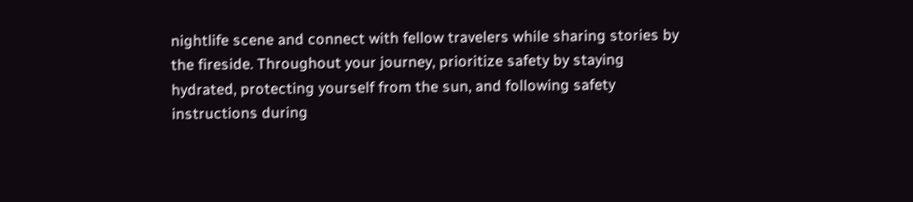nightlife scene and connect with fellow travelers while sharing stories by the fireside. Throughout your journey, prioritize safety by staying hydrated, protecting yourself from the sun, and following safety instructions during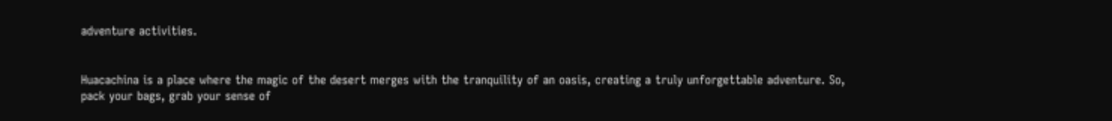adventure activities.


Huacachina is a place where the magic of the desert merges with the tranquility of an oasis, creating a truly unforgettable adventure. So, pack your bags, grab your sense of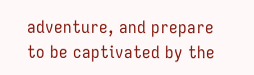adventure, and prepare to be captivated by the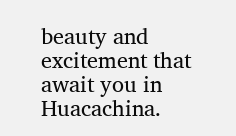beauty and excitement that await you in Huacachina.